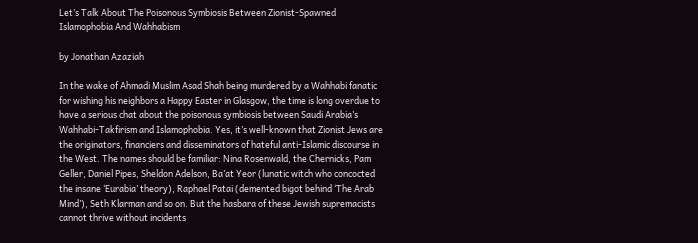Let’s Talk About The Poisonous Symbiosis Between Zionist-Spawned Islamophobia And Wahhabism

by Jonathan Azaziah

In the wake of Ahmadi Muslim Asad Shah being murdered by a Wahhabi fanatic for wishing his neighbors a Happy Easter in Glasgow, the time is long overdue to have a serious chat about the poisonous symbiosis between Saudi Arabia’s Wahhabi-Takfirism and Islamophobia. Yes, it’s well-known that Zionist Jews are the originators, financiers and disseminators of hateful anti-Islamic discourse in the West. The names should be familiar: Nina Rosenwald, the Chernicks, Pam Geller, Daniel Pipes, Sheldon Adelson, Ba’at Yeor (lunatic witch who concocted the insane ‘Eurabia’ theory), Raphael Patai (demented bigot behind ‘The Arab Mind’), Seth Klarman and so on. But the hasbara of these Jewish supremacists cannot thrive without incidents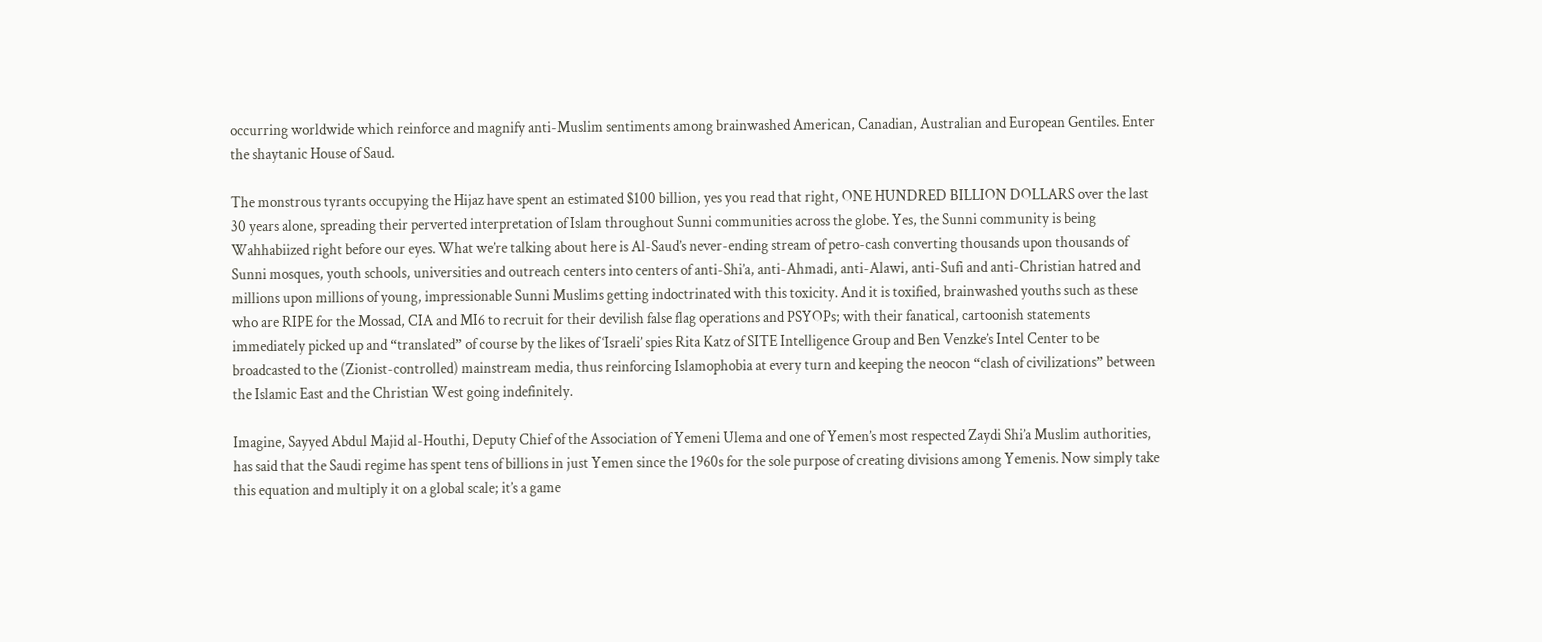occurring worldwide which reinforce and magnify anti-Muslim sentiments among brainwashed American, Canadian, Australian and European Gentiles. Enter the shaytanic House of Saud.

The monstrous tyrants occupying the Hijaz have spent an estimated $100 billion, yes you read that right, ONE HUNDRED BILLION DOLLARS over the last 30 years alone, spreading their perverted interpretation of Islam throughout Sunni communities across the globe. Yes, the Sunni community is being Wahhabiized right before our eyes. What we’re talking about here is Al-Saud’s never-ending stream of petro-cash converting thousands upon thousands of Sunni mosques, youth schools, universities and outreach centers into centers of anti-Shi’a, anti-Ahmadi, anti-Alawi, anti-Sufi and anti-Christian hatred and millions upon millions of young, impressionable Sunni Muslims getting indoctrinated with this toxicity. And it is toxified, brainwashed youths such as these who are RIPE for the Mossad, CIA and MI6 to recruit for their devilish false flag operations and PSYOPs; with their fanatical, cartoonish statements immediately picked up and “translated” of course by the likes of ‘Israeli’ spies Rita Katz of SITE Intelligence Group and Ben Venzke’s Intel Center to be broadcasted to the (Zionist-controlled) mainstream media, thus reinforcing Islamophobia at every turn and keeping the neocon “clash of civilizations” between the Islamic East and the Christian West going indefinitely.

Imagine, Sayyed Abdul Majid al-Houthi, Deputy Chief of the Association of Yemeni Ulema and one of Yemen’s most respected Zaydi Shi’a Muslim authorities, has said that the Saudi regime has spent tens of billions in just Yemen since the 1960s for the sole purpose of creating divisions among Yemenis. Now simply take this equation and multiply it on a global scale; it’s a game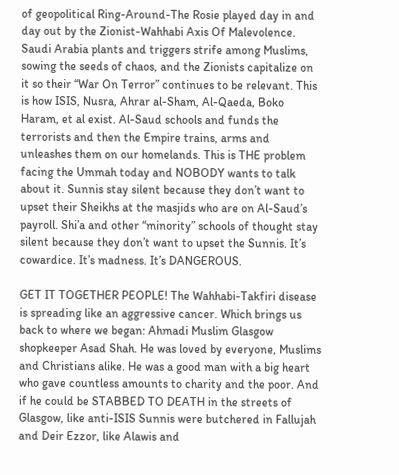of geopolitical Ring-Around-The Rosie played day in and day out by the Zionist-Wahhabi Axis Of Malevolence. Saudi Arabia plants and triggers strife among Muslims, sowing the seeds of chaos, and the Zionists capitalize on it so their “War On Terror” continues to be relevant. This is how ISIS, Nusra, Ahrar al-Sham, Al-Qaeda, Boko Haram, et al exist. Al-Saud schools and funds the terrorists and then the Empire trains, arms and unleashes them on our homelands. This is THE problem facing the Ummah today and NOBODY wants to talk about it. Sunnis stay silent because they don’t want to upset their Sheikhs at the masjids who are on Al-Saud’s payroll. Shi’a and other “minority” schools of thought stay silent because they don’t want to upset the Sunnis. It’s cowardice. It’s madness. It’s DANGEROUS.

GET IT TOGETHER PEOPLE! The Wahhabi-Takfiri disease is spreading like an aggressive cancer. Which brings us back to where we began: Ahmadi Muslim Glasgow shopkeeper Asad Shah. He was loved by everyone, Muslims and Christians alike. He was a good man with a big heart who gave countless amounts to charity and the poor. And if he could be STABBED TO DEATH in the streets of Glasgow, like anti-ISIS Sunnis were butchered in Fallujah and Deir Ezzor, like Alawis and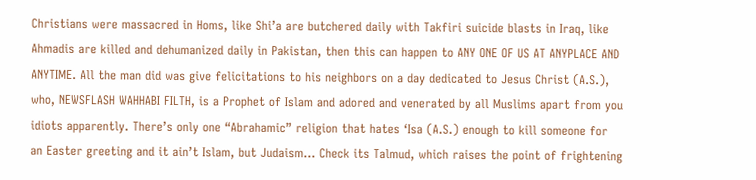Christians were massacred in Homs, like Shi’a are butchered daily with Takfiri suicide blasts in Iraq, like Ahmadis are killed and dehumanized daily in Pakistan, then this can happen to ANY ONE OF US AT ANYPLACE AND ANYTIME. All the man did was give felicitations to his neighbors on a day dedicated to Jesus Christ (A.S.), who, NEWSFLASH WAHHABI FILTH, is a Prophet of Islam and adored and venerated by all Muslims apart from you idiots apparently. There’s only one “Abrahamic” religion that hates ‘Isa (A.S.) enough to kill someone for an Easter greeting and it ain’t Islam, but Judaism… Check its Talmud, which raises the point of frightening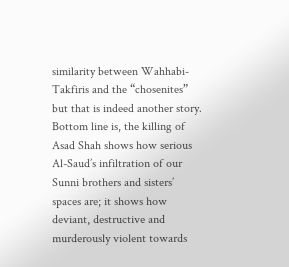similarity between Wahhabi-Takfiris and the “chosenites” but that is indeed another story. Bottom line is, the killing of Asad Shah shows how serious Al-Saud’s infiltration of our Sunni brothers and sisters’ spaces are; it shows how deviant, destructive and murderously violent towards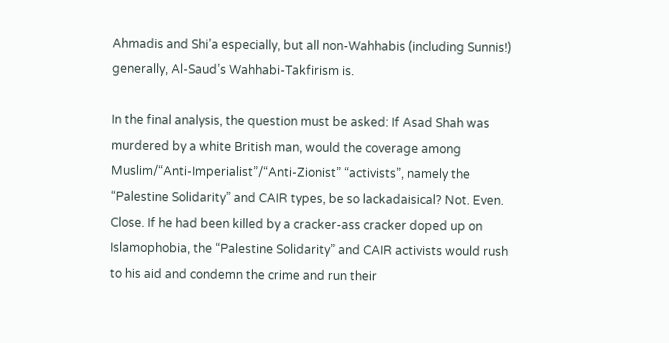Ahmadis and Shi’a especially, but all non-Wahhabis (including Sunnis!) generally, Al-Saud’s Wahhabi-Takfirism is.

In the final analysis, the question must be asked: If Asad Shah was murdered by a white British man, would the coverage among Muslim/“Anti-Imperialist”/“Anti-Zionist” “activists”, namely the “Palestine Solidarity” and CAIR types, be so lackadaisical? Not. Even. Close. If he had been killed by a cracker-ass cracker doped up on Islamophobia, the “Palestine Solidarity” and CAIR activists would rush to his aid and condemn the crime and run their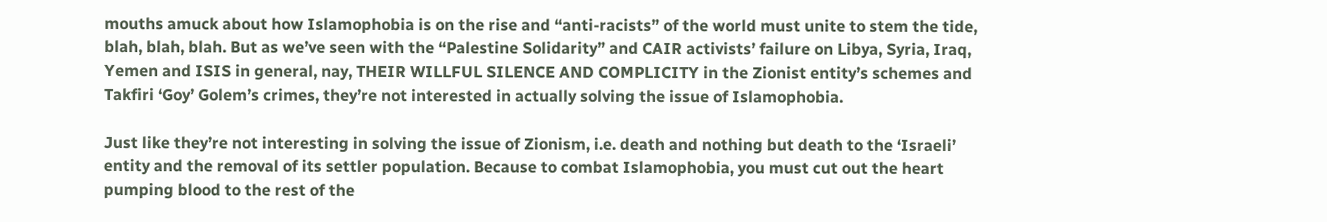mouths amuck about how Islamophobia is on the rise and “anti-racists” of the world must unite to stem the tide, blah, blah, blah. But as we’ve seen with the “Palestine Solidarity” and CAIR activists’ failure on Libya, Syria, Iraq, Yemen and ISIS in general, nay, THEIR WILLFUL SILENCE AND COMPLICITY in the Zionist entity’s schemes and Takfiri ‘Goy’ Golem’s crimes, they’re not interested in actually solving the issue of Islamophobia.

Just like they’re not interesting in solving the issue of Zionism, i.e. death and nothing but death to the ‘Israeli’ entity and the removal of its settler population. Because to combat Islamophobia, you must cut out the heart pumping blood to the rest of the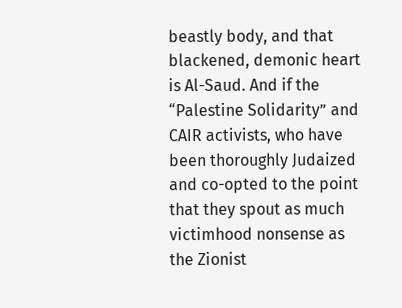beastly body, and that blackened, demonic heart is Al-Saud. And if the “Palestine Solidarity” and CAIR activists, who have been thoroughly Judaized and co-opted to the point that they spout as much victimhood nonsense as the Zionist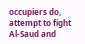occupiers do, attempt to fight Al-Saud and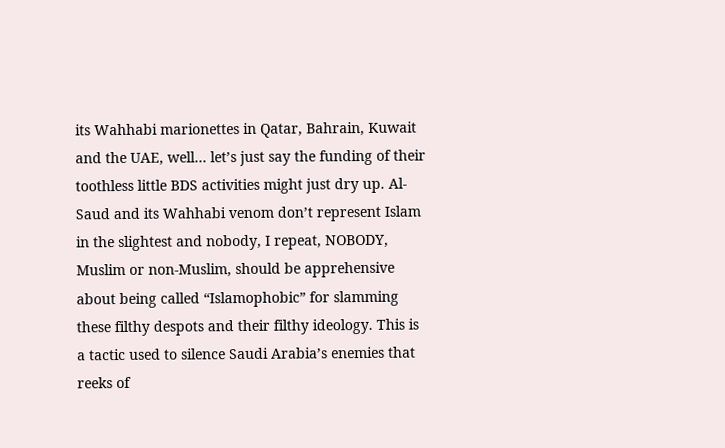its Wahhabi marionettes in Qatar, Bahrain, Kuwait and the UAE, well… let’s just say the funding of their toothless little BDS activities might just dry up. Al-Saud and its Wahhabi venom don’t represent Islam in the slightest and nobody, I repeat, NOBODY, Muslim or non-Muslim, should be apprehensive about being called “Islamophobic” for slamming these filthy despots and their filthy ideology. This is a tactic used to silence Saudi Arabia’s enemies that reeks of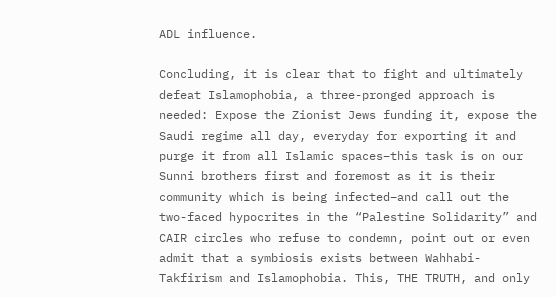ADL influence.

Concluding, it is clear that to fight and ultimately defeat Islamophobia, a three-pronged approach is needed: Expose the Zionist Jews funding it, expose the Saudi regime all day, everyday for exporting it and purge it from all Islamic spaces–this task is on our Sunni brothers first and foremost as it is their community which is being infected–and call out the two-faced hypocrites in the “Palestine Solidarity” and CAIR circles who refuse to condemn, point out or even admit that a symbiosis exists between Wahhabi-Takfirism and Islamophobia. This, THE TRUTH, and only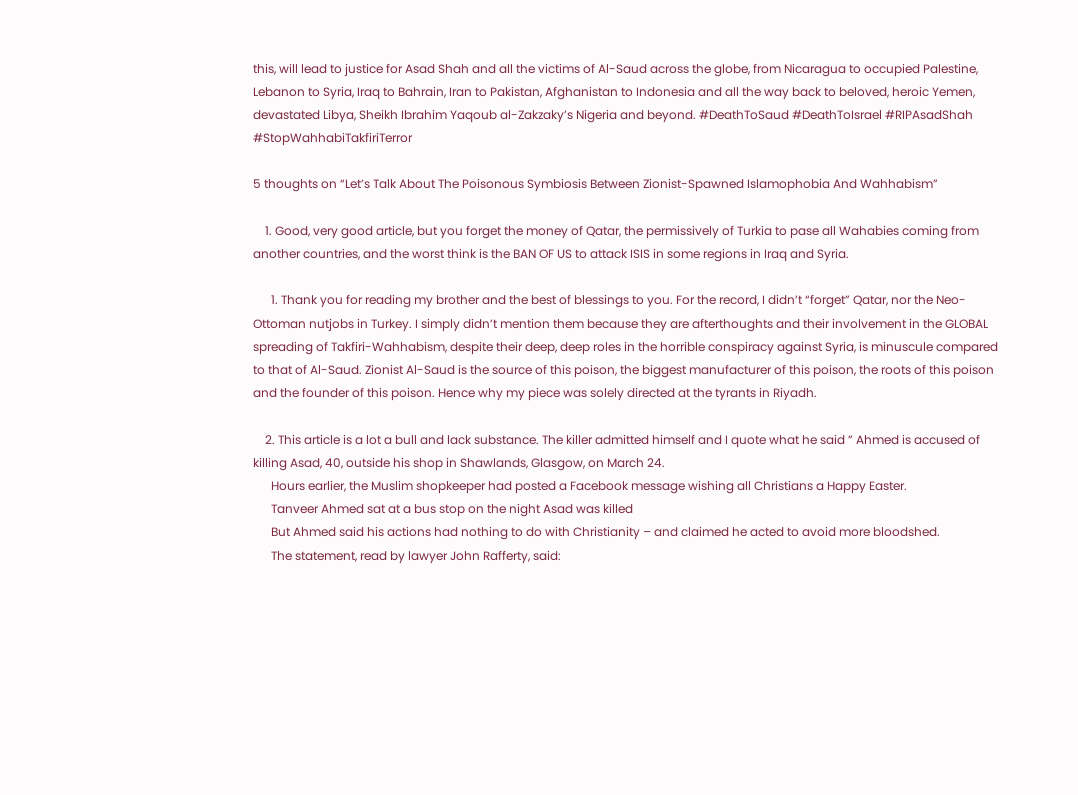this, will lead to justice for Asad Shah and all the victims of Al-Saud across the globe, from Nicaragua to occupied Palestine, Lebanon to Syria, Iraq to Bahrain, Iran to Pakistan, Afghanistan to Indonesia and all the way back to beloved, heroic Yemen, devastated Libya, Sheikh Ibrahim Yaqoub al-Zakzaky’s Nigeria and beyond. #DeathToSaud #DeathToIsrael #RIPAsadShah #StopWahhabiTakfiriTerror

5 thoughts on “Let’s Talk About The Poisonous Symbiosis Between Zionist-Spawned Islamophobia And Wahhabism”

    1. Good, very good article, but you forget the money of Qatar, the permissively of Turkia to pase all Wahabies coming from another countries, and the worst think is the BAN OF US to attack ISIS in some regions in Iraq and Syria.

      1. Thank you for reading my brother and the best of blessings to you. For the record, I didn’t “forget” Qatar, nor the Neo-Ottoman nutjobs in Turkey. I simply didn’t mention them because they are afterthoughts and their involvement in the GLOBAL spreading of Takfiri-Wahhabism, despite their deep, deep roles in the horrible conspiracy against Syria, is minuscule compared to that of Al-Saud. Zionist Al-Saud is the source of this poison, the biggest manufacturer of this poison, the roots of this poison and the founder of this poison. Hence why my piece was solely directed at the tyrants in Riyadh.

    2. This article is a lot a bull and lack substance. The killer admitted himself and I quote what he said ” Ahmed is accused of killing Asad, 40, outside his shop in Shawlands, Glasgow, on March 24.
      Hours earlier, the Muslim shopkeeper had posted a Facebook message wishing all Christians a Happy Easter.
      Tanveer Ahmed sat at a bus stop on the night Asad was killed
      But Ahmed said his actions had nothing to do with Christianity – and claimed he acted to avoid more bloodshed.
      The statement, read by lawyer John Rafferty, said: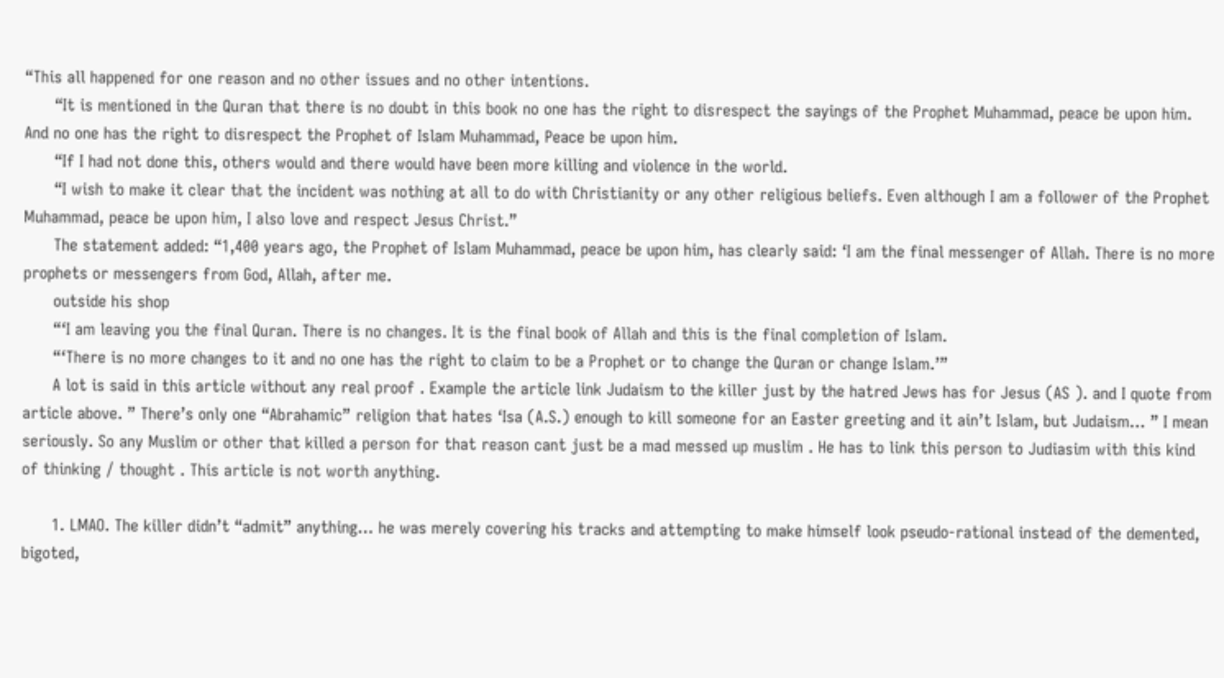“This all happened for one reason and no other issues and no other intentions.
      “It is mentioned in the Quran that there is no doubt in this book no one has the right to disrespect the sayings of the Prophet Muhammad, peace be upon him. And no one has the right to disrespect the Prophet of Islam Muhammad, Peace be upon him.
      “If I had not done this, others would and there would have been more killing and violence in the world.
      “I wish to make it clear that the incident was nothing at all to do with Christianity or any other religious beliefs. Even although I am a follower of the Prophet Muhammad, peace be upon him, I also love and respect Jesus Christ.”
      The statement added: “1,400 years ago, the Prophet of Islam Muhammad, peace be upon him, has clearly said: ‘I am the final messenger of Allah. There is no more prophets or messengers from God, Allah, after me.
      outside his shop
      “‘I am leaving you the final Quran. There is no changes. It is the final book of Allah and this is the final completion of Islam.
      “‘There is no more changes to it and no one has the right to claim to be a Prophet or to change the Quran or change Islam.’”
      A lot is said in this article without any real proof . Example the article link Judaism to the killer just by the hatred Jews has for Jesus (AS ). and I quote from article above. ” There’s only one “Abrahamic” religion that hates ‘Isa (A.S.) enough to kill someone for an Easter greeting and it ain’t Islam, but Judaism… ” I mean seriously. So any Muslim or other that killed a person for that reason cant just be a mad messed up muslim . He has to link this person to Judiasim with this kind of thinking / thought . This article is not worth anything.

      1. LMAO. The killer didn’t “admit” anything… he was merely covering his tracks and attempting to make himself look pseudo-rational instead of the demented, bigoted,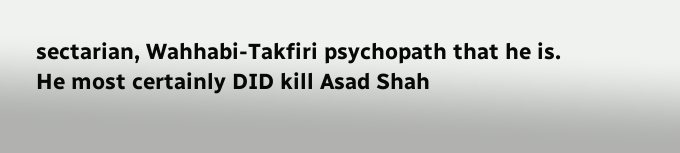sectarian, Wahhabi-Takfiri psychopath that he is. He most certainly DID kill Asad Shah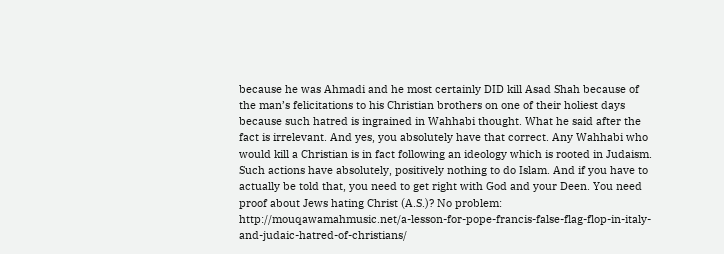because he was Ahmadi and he most certainly DID kill Asad Shah because of the man’s felicitations to his Christian brothers on one of their holiest days because such hatred is ingrained in Wahhabi thought. What he said after the fact is irrelevant. And yes, you absolutely have that correct. Any Wahhabi who would kill a Christian is in fact following an ideology which is rooted in Judaism. Such actions have absolutely, positively nothing to do Islam. And if you have to actually be told that, you need to get right with God and your Deen. You need proof about Jews hating Christ (A.S.)? No problem: http://mouqawamahmusic.net/a-lesson-for-pope-francis-false-flag-flop-in-italy-and-judaic-hatred-of-christians/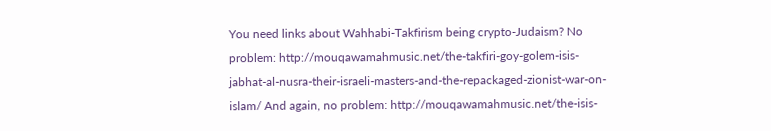You need links about Wahhabi-Takfirism being crypto-Judaism? No problem: http://mouqawamahmusic.net/the-takfiri-goy-golem-isis-jabhat-al-nusra-their-israeli-masters-and-the-repackaged-zionist-war-on-islam/ And again, no problem: http://mouqawamahmusic.net/the-isis-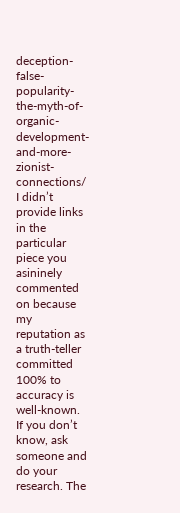deception-false-popularity-the-myth-of-organic-development-and-more-zionist-connections/ I didn’t provide links in the particular piece you asininely commented on because my reputation as a truth-teller committed 100% to accuracy is well-known. If you don’t know, ask someone and do your research. The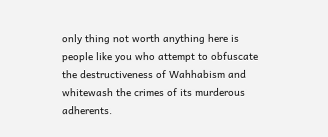only thing not worth anything here is people like you who attempt to obfuscate the destructiveness of Wahhabism and whitewash the crimes of its murderous adherents.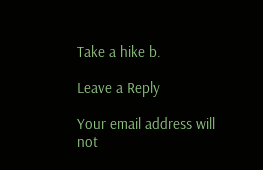Take a hike b.

Leave a Reply

Your email address will not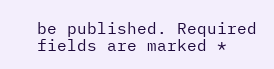be published. Required fields are marked *